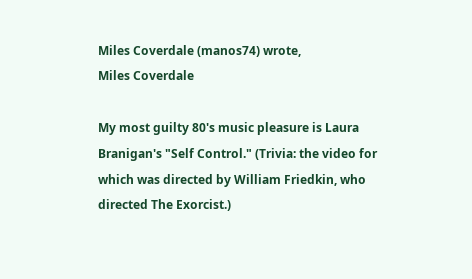Miles Coverdale (manos74) wrote,
Miles Coverdale

My most guilty 80's music pleasure is Laura Branigan's "Self Control." (Trivia: the video for which was directed by William Friedkin, who directed The Exorcist.)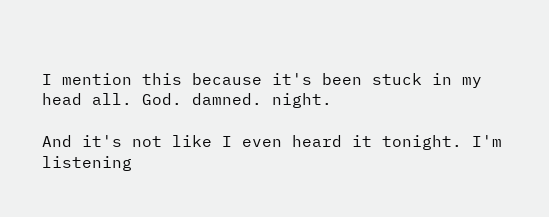I mention this because it's been stuck in my head all. God. damned. night.

And it's not like I even heard it tonight. I'm listening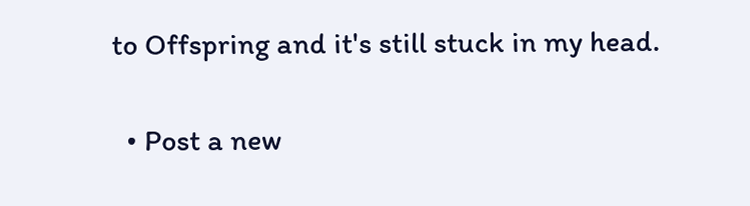to Offspring and it's still stuck in my head.

  • Post a new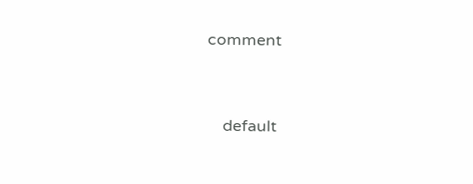comment


    default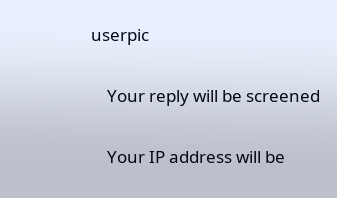userpic

    Your reply will be screened

    Your IP address will be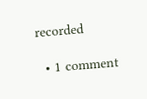recorded

  • 1 comment